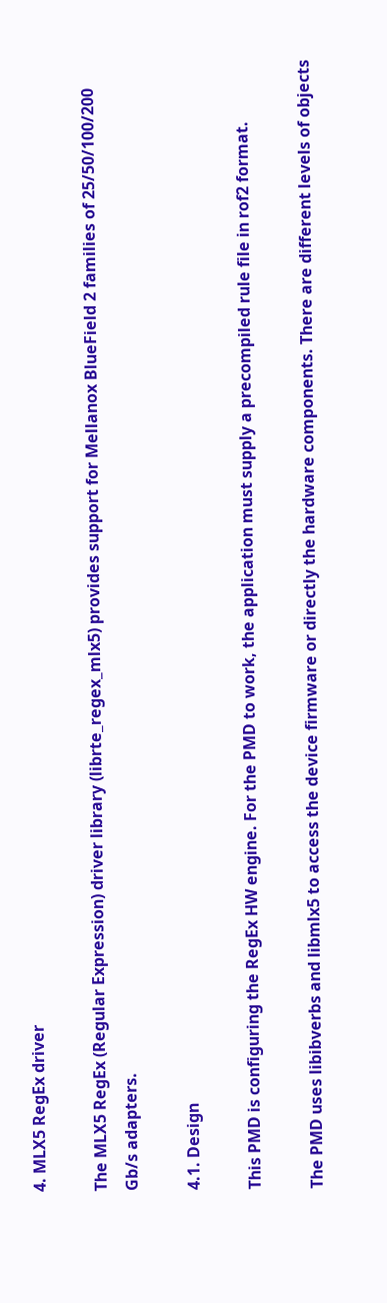4. MLX5 RegEx driver

The MLX5 RegEx (Regular Expression) driver library (librte_regex_mlx5) provides support for Mellanox BlueField 2 families of 25/50/100/200 Gb/s adapters.

4.1. Design

This PMD is configuring the RegEx HW engine. For the PMD to work, the application must supply a precompiled rule file in rof2 format.

The PMD uses libibverbs and libmlx5 to access the device firmware or directly the hardware components. There are different levels of objects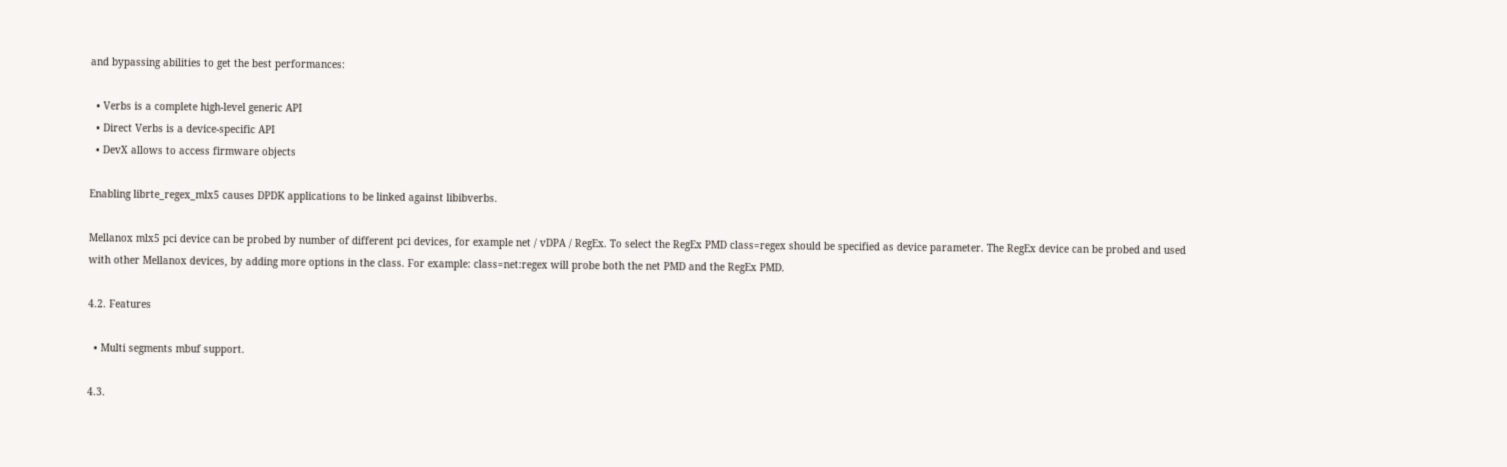and bypassing abilities to get the best performances:

  • Verbs is a complete high-level generic API
  • Direct Verbs is a device-specific API
  • DevX allows to access firmware objects

Enabling librte_regex_mlx5 causes DPDK applications to be linked against libibverbs.

Mellanox mlx5 pci device can be probed by number of different pci devices, for example net / vDPA / RegEx. To select the RegEx PMD class=regex should be specified as device parameter. The RegEx device can be probed and used with other Mellanox devices, by adding more options in the class. For example: class=net:regex will probe both the net PMD and the RegEx PMD.

4.2. Features

  • Multi segments mbuf support.

4.3.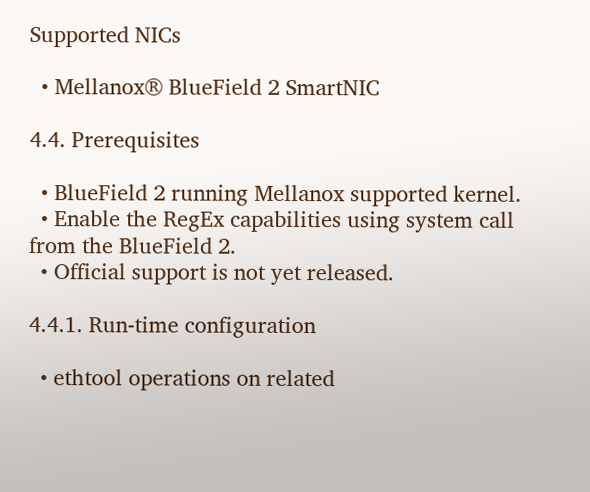Supported NICs

  • Mellanox® BlueField 2 SmartNIC

4.4. Prerequisites

  • BlueField 2 running Mellanox supported kernel.
  • Enable the RegEx capabilities using system call from the BlueField 2.
  • Official support is not yet released.

4.4.1. Run-time configuration

  • ethtool operations on related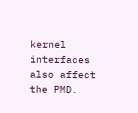kernel interfaces also affect the PMD.